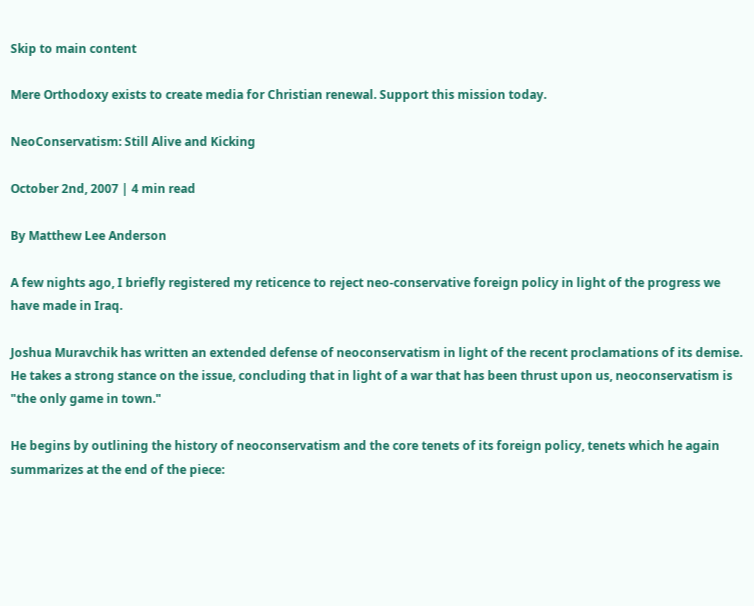Skip to main content

Mere Orthodoxy exists to create media for Christian renewal. Support this mission today.

NeoConservatism: Still Alive and Kicking

October 2nd, 2007 | 4 min read

By Matthew Lee Anderson

A few nights ago, I briefly registered my reticence to reject neo-conservative foreign policy in light of the progress we have made in Iraq.

Joshua Muravchik has written an extended defense of neoconservatism in light of the recent proclamations of its demise. He takes a strong stance on the issue, concluding that in light of a war that has been thrust upon us, neoconservatism is "the only game in town."

He begins by outlining the history of neoconservatism and the core tenets of its foreign policy, tenets which he again summarizes at the end of the piece: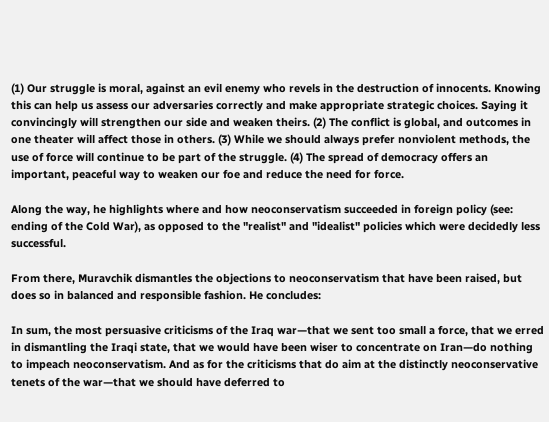(1) Our struggle is moral, against an evil enemy who revels in the destruction of innocents. Knowing this can help us assess our adversaries correctly and make appropriate strategic choices. Saying it convincingly will strengthen our side and weaken theirs. (2) The conflict is global, and outcomes in one theater will affect those in others. (3) While we should always prefer nonviolent methods, the use of force will continue to be part of the struggle. (4) The spread of democracy offers an important, peaceful way to weaken our foe and reduce the need for force.

Along the way, he highlights where and how neoconservatism succeeded in foreign policy (see: ending of the Cold War), as opposed to the "realist" and "idealist" policies which were decidedly less successful.

From there, Muravchik dismantles the objections to neoconservatism that have been raised, but does so in balanced and responsible fashion. He concludes:

In sum, the most persuasive criticisms of the Iraq war—that we sent too small a force, that we erred in dismantling the Iraqi state, that we would have been wiser to concentrate on Iran—do nothing to impeach neoconservatism. And as for the criticisms that do aim at the distinctly neoconservative tenets of the war—that we should have deferred to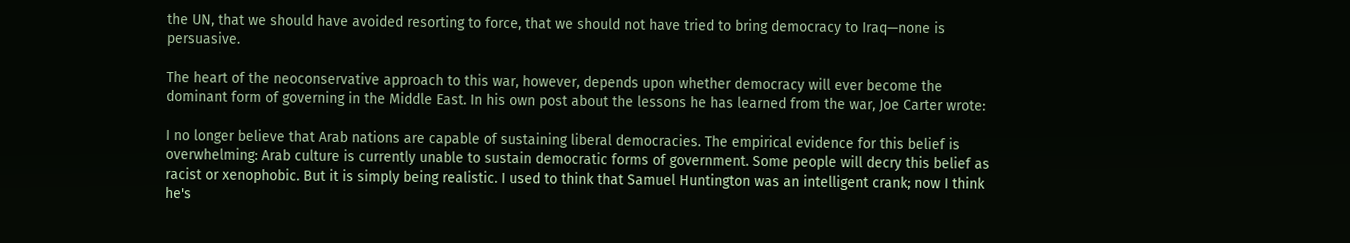the UN, that we should have avoided resorting to force, that we should not have tried to bring democracy to Iraq—none is persuasive.

The heart of the neoconservative approach to this war, however, depends upon whether democracy will ever become the dominant form of governing in the Middle East. In his own post about the lessons he has learned from the war, Joe Carter wrote:

I no longer believe that Arab nations are capable of sustaining liberal democracies. The empirical evidence for this belief is overwhelming: Arab culture is currently unable to sustain democratic forms of government. Some people will decry this belief as racist or xenophobic. But it is simply being realistic. I used to think that Samuel Huntington was an intelligent crank; now I think he's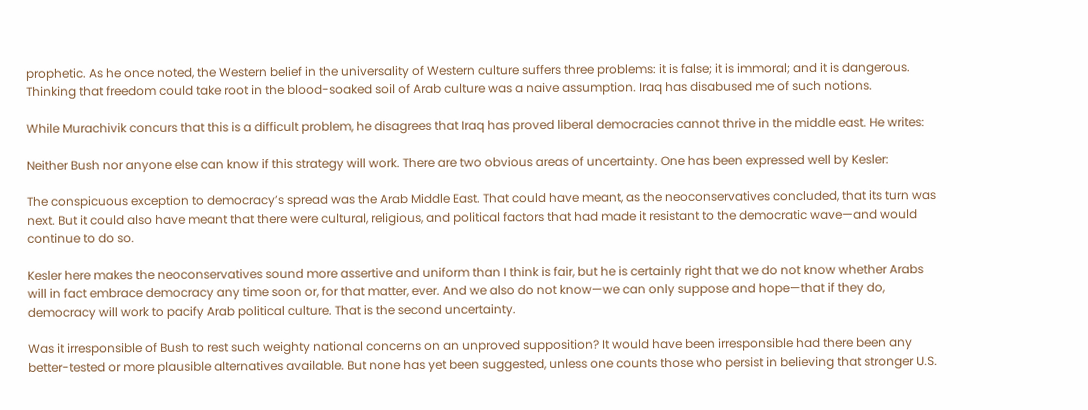prophetic. As he once noted, the Western belief in the universality of Western culture suffers three problems: it is false; it is immoral; and it is dangerous. Thinking that freedom could take root in the blood-soaked soil of Arab culture was a naive assumption. Iraq has disabused me of such notions.

While Murachivik concurs that this is a difficult problem, he disagrees that Iraq has proved liberal democracies cannot thrive in the middle east. He writes:

Neither Bush nor anyone else can know if this strategy will work. There are two obvious areas of uncertainty. One has been expressed well by Kesler:

The conspicuous exception to democracy’s spread was the Arab Middle East. That could have meant, as the neoconservatives concluded, that its turn was next. But it could also have meant that there were cultural, religious, and political factors that had made it resistant to the democratic wave—and would continue to do so.

Kesler here makes the neoconservatives sound more assertive and uniform than I think is fair, but he is certainly right that we do not know whether Arabs will in fact embrace democracy any time soon or, for that matter, ever. And we also do not know—we can only suppose and hope—that if they do, democracy will work to pacify Arab political culture. That is the second uncertainty.

Was it irresponsible of Bush to rest such weighty national concerns on an unproved supposition? It would have been irresponsible had there been any better-tested or more plausible alternatives available. But none has yet been suggested, unless one counts those who persist in believing that stronger U.S.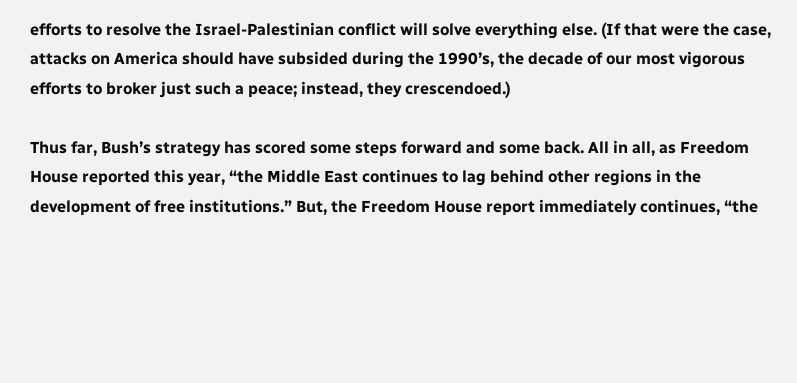efforts to resolve the Israel-Palestinian conflict will solve everything else. (If that were the case, attacks on America should have subsided during the 1990’s, the decade of our most vigorous efforts to broker just such a peace; instead, they crescendoed.)

Thus far, Bush’s strategy has scored some steps forward and some back. All in all, as Freedom House reported this year, “the Middle East continues to lag behind other regions in the development of free institutions.” But, the Freedom House report immediately continues, “the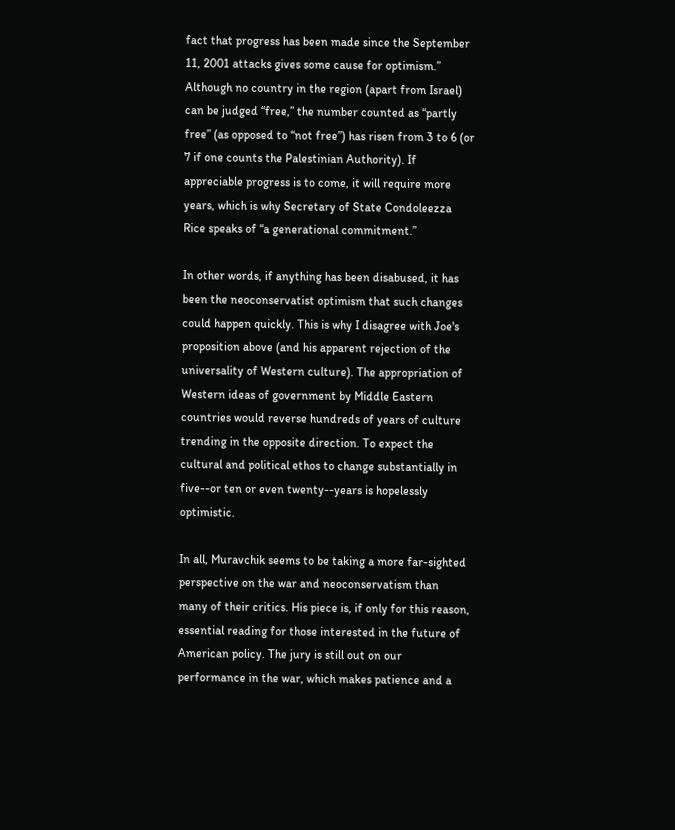fact that progress has been made since the September 11, 2001 attacks gives some cause for optimism.” Although no country in the region (apart from Israel) can be judged “free,” the number counted as “partly free” (as opposed to “not free”) has risen from 3 to 6 (or 7 if one counts the Palestinian Authority). If appreciable progress is to come, it will require more years, which is why Secretary of State Condoleezza Rice speaks of “a generational commitment.”

In other words, if anything has been disabused, it has been the neoconservatist optimism that such changes could happen quickly. This is why I disagree with Joe's proposition above (and his apparent rejection of the universality of Western culture). The appropriation of Western ideas of government by Middle Eastern countries would reverse hundreds of years of culture trending in the opposite direction. To expect the cultural and political ethos to change substantially in five--or ten or even twenty--years is hopelessly optimistic.

In all, Muravchik seems to be taking a more far-sighted perspective on the war and neoconservatism than many of their critics. His piece is, if only for this reason, essential reading for those interested in the future of American policy. The jury is still out on our performance in the war, which makes patience and a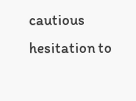cautious hesitation to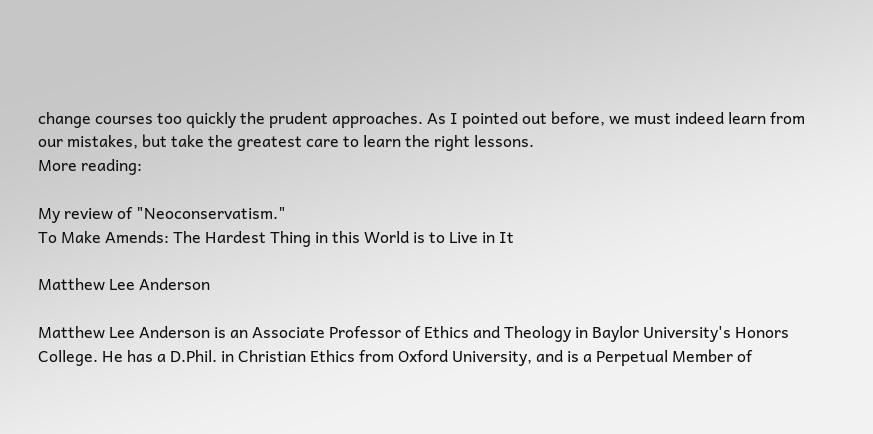change courses too quickly the prudent approaches. As I pointed out before, we must indeed learn from our mistakes, but take the greatest care to learn the right lessons.
More reading:

My review of "Neoconservatism."
To Make Amends: The Hardest Thing in this World is to Live in It

Matthew Lee Anderson

Matthew Lee Anderson is an Associate Professor of Ethics and Theology in Baylor University's Honors College. He has a D.Phil. in Christian Ethics from Oxford University, and is a Perpetual Member of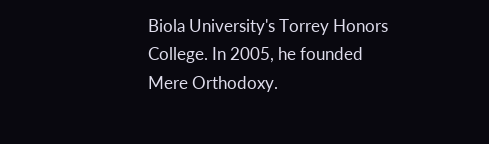Biola University's Torrey Honors College. In 2005, he founded Mere Orthodoxy.